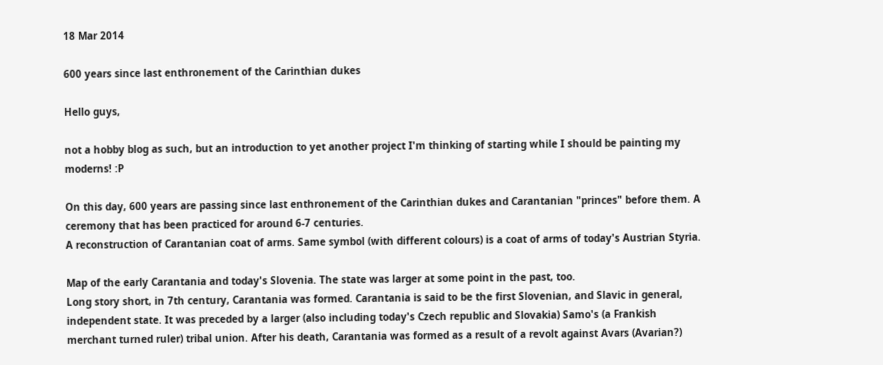18 Mar 2014

600 years since last enthronement of the Carinthian dukes

Hello guys,

not a hobby blog as such, but an introduction to yet another project I'm thinking of starting while I should be painting my moderns! :P

On this day, 600 years are passing since last enthronement of the Carinthian dukes and Carantanian "princes" before them. A ceremony that has been practiced for around 6-7 centuries.
A reconstruction of Carantanian coat of arms. Same symbol (with different colours) is a coat of arms of today's Austrian Styria.

Map of the early Carantania and today's Slovenia. The state was larger at some point in the past, too.
Long story short, in 7th century, Carantania was formed. Carantania is said to be the first Slovenian, and Slavic in general, independent state. It was preceded by a larger (also including today's Czech republic and Slovakia) Samo's (a Frankish merchant turned ruler) tribal union. After his death, Carantania was formed as a result of a revolt against Avars (Avarian?)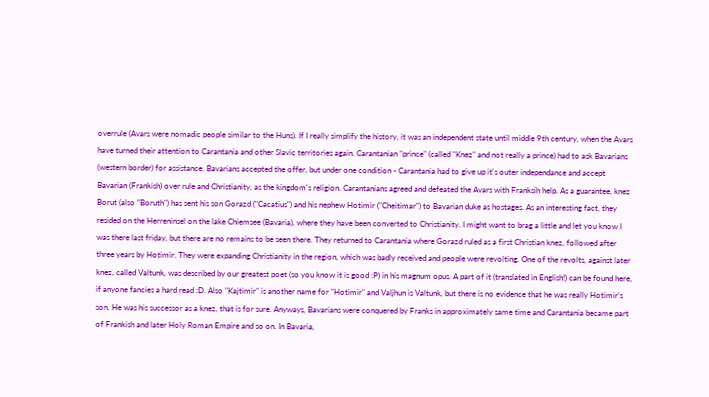overrule (Avars were nomadic people similar to the Huns). If I really simplify the history, it was an independent state until middle 9th century, when the Avars have turned their attention to Carantania and other Slavic territories again. Carantanian "prince" (called "Knez" and not really a prince) had to ask Bavarians (western border) for assistance. Bavarians accepted the offer, but under one condition - Carantania had to give up it's outer independance and accept Bavarian (Frankish) over rule and Christianity, as the kingdom's religion. Carantanians agreed and defeated the Avars with Franksih help. As a guarantee, knez Borut (also "Boruth") has sent his son Gorazd ("Cacatius") and his nephew Hotimir ("Cheitimar") to Bavarian duke as hostages. As an interesting fact, they resided on the Herreninsel on the lake Chiemsee (Bavaria), where they have been converted to Christianity. I might want to brag a little and let you know I was there last friday, but there are no remains to be seen there. They returned to Carantania where Gorazd ruled as a first Christian knez, followed after three years by Hotimir. They were expanding Christianity in the region, which was badly received and people were revolting. One of the revolts, against later knez, called Valtunk, was described by our greatest poet (so you know it is good :P) in his magnum opus. A part of it (translated in English!) can be found here, if anyone fancies a hard read :D. Also "Kajtimir" is another name for "Hotimir" and Valjhun is Valtunk, but there is no evidence that he was really Hotimir's son. He was his successor as a knez, that is for sure. Anyways, Bavarians were conquered by Franks in approximately same time and Carantania became part of Frankish and later Holy Roman Empire and so on. In Bavaria,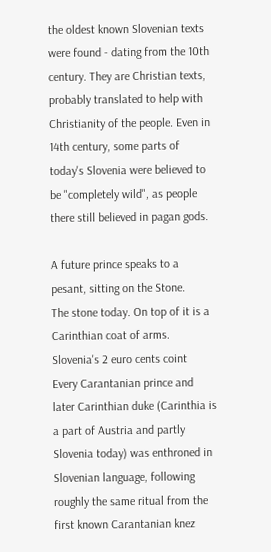the oldest known Slovenian texts were found - dating from the 10th century. They are Christian texts, probably translated to help with Christianity of the people. Even in 14th century, some parts of today's Slovenia were believed to be "completely wild", as people there still believed in pagan gods.

A future prince speaks to a pesant, sitting on the Stone.
The stone today. On top of it is a Carinthian coat of arms.
Slovenia's 2 euro cents coint
Every Carantanian prince and later Carinthian duke (Carinthia is a part of Austria and partly Slovenia today) was enthroned in Slovenian language, following roughly the same ritual from the first known Carantanian knez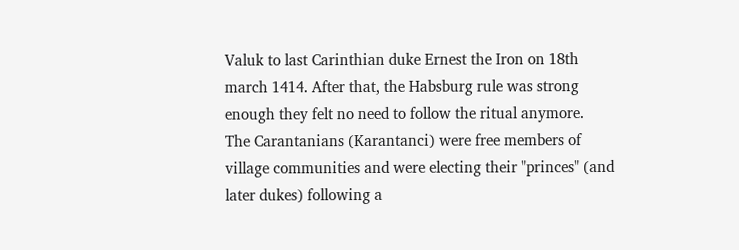Valuk to last Carinthian duke Ernest the Iron on 18th march 1414. After that, the Habsburg rule was strong enough they felt no need to follow the ritual anymore.
The Carantanians (Karantanci) were free members of village communities and were electing their "princes" (and later dukes) following a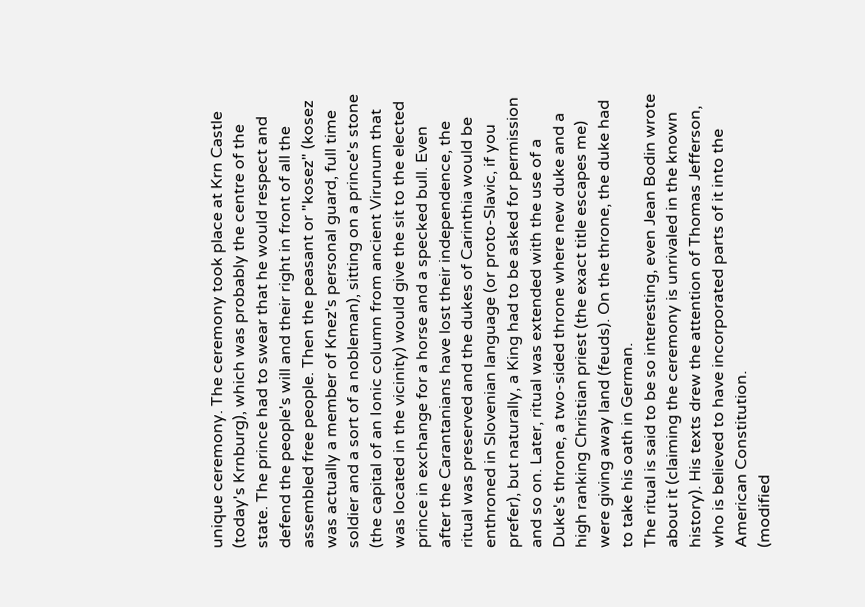unique ceremony. The ceremony took place at Krn Castle (today's Krnburg), which was probably the centre of the state. The prince had to swear that he would respect and defend the people's will and their right in front of all the assembled free people. Then the peasant or "kosez" (kosez was actually a member of Knez's personal guard, full time soldier and a sort of a nobleman), sitting on a prince's stone (the capital of an Ionic column from ancient Virunum that was located in the vicinity) would give the sit to the elected prince in exchange for a horse and a specked bull. Even after the Carantanians have lost their independence, the ritual was preserved and the dukes of Carinthia would be enthroned in Slovenian language (or proto-Slavic, if you prefer), but naturally, a King had to be asked for permission and so on. Later, ritual was extended with the use of a Duke's throne, a two-sided throne where new duke and a high ranking Christian priest (the exact title escapes me) were giving away land (feuds). On the throne, the duke had to take his oath in German.
The ritual is said to be so interesting, even Jean Bodin wrote about it (claiming the ceremony is unrivaled in the known history). His texts drew the attention of Thomas Jefferson, who is believed to have incorporated parts of it into the American Constitution.
(modified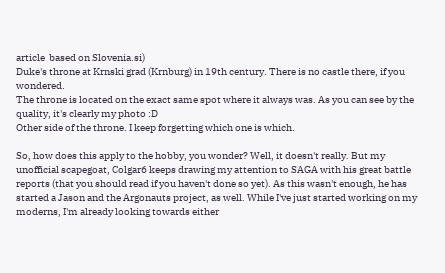article  based on Slovenia.si)
Duke's throne at Krnski grad (Krnburg) in 19th century. There is no castle there, if you wondered.
The throne is located on the exact same spot where it always was. As you can see by the quality, it's clearly my photo :D
Other side of the throne. I keep forgetting which one is which.

So, how does this apply to the hobby, you wonder? Well, it doesn't really. But my unofficial scapegoat, Colgar6 keeps drawing my attention to SAGA with his great battle reports (that you should read if you haven't done so yet). As this wasn't enough, he has started a Jason and the Argonauts project, as well. While I've just started working on my moderns, I'm already looking towards either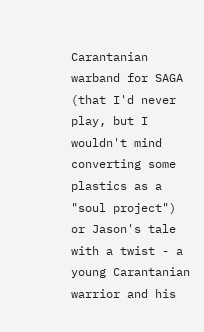Carantanian warband for SAGA (that I'd never play, but I wouldn't mind converting some plastics as a "soul project") or Jason's tale with a twist - a young Carantanian warrior and his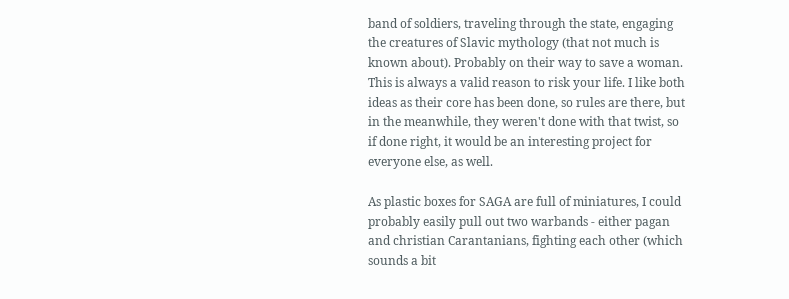band of soldiers, traveling through the state, engaging the creatures of Slavic mythology (that not much is known about). Probably on their way to save a woman. This is always a valid reason to risk your life. I like both ideas as their core has been done, so rules are there, but in the meanwhile, they weren't done with that twist, so if done right, it would be an interesting project for everyone else, as well.

As plastic boxes for SAGA are full of miniatures, I could probably easily pull out two warbands - either pagan and christian Carantanians, fighting each other (which sounds a bit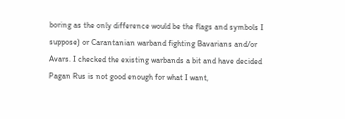boring as the only difference would be the flags and symbols I suppose) or Carantanian warband fighting Bavarians and/or Avars. I checked the existing warbands a bit and have decided Pagan Rus is not good enough for what I want,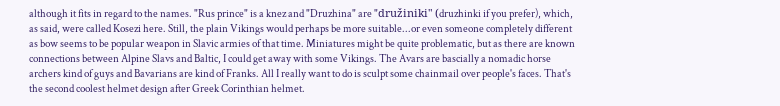although it fits in regard to the names. "Rus prince" is a knez and "Druzhina" are "družiniki" (druzhinki if you prefer), which, as said, were called Kosezi here. Still, the plain Vikings would perhaps be more suitable...or even someone completely different as bow seems to be popular weapon in Slavic armies of that time. Miniatures might be quite problematic, but as there are known connections between Alpine Slavs and Baltic, I could get away with some Vikings. The Avars are bascially a nomadic horse archers kind of guys and Bavarians are kind of Franks. All I really want to do is sculpt some chainmail over people's faces. That's the second coolest helmet design after Greek Corinthian helmet.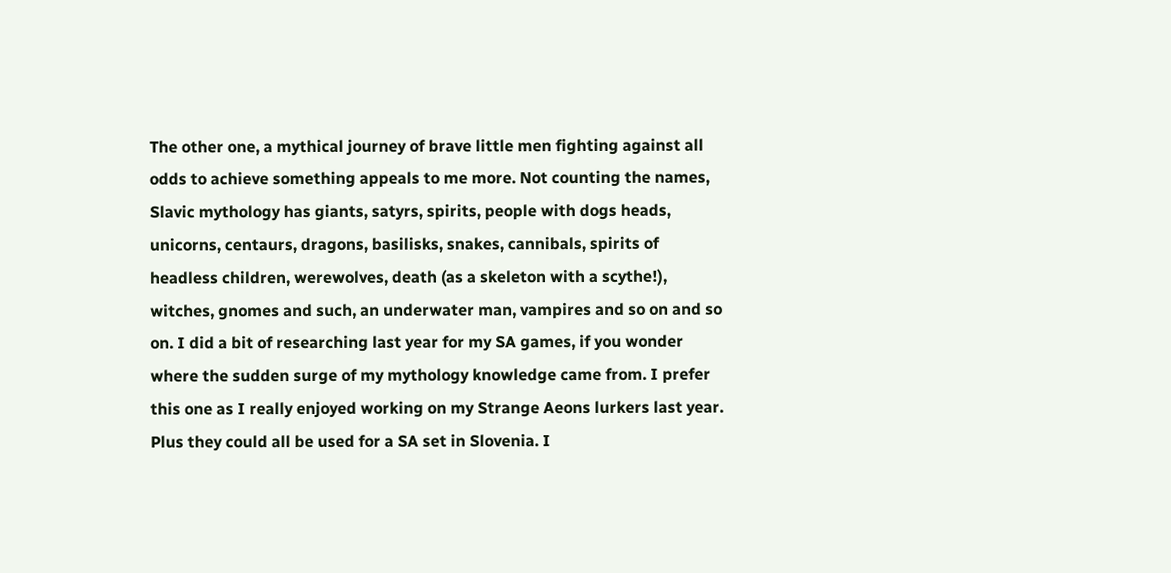The other one, a mythical journey of brave little men fighting against all odds to achieve something appeals to me more. Not counting the names, Slavic mythology has giants, satyrs, spirits, people with dogs heads, unicorns, centaurs, dragons, basilisks, snakes, cannibals, spirits of headless children, werewolves, death (as a skeleton with a scythe!), witches, gnomes and such, an underwater man, vampires and so on and so on. I did a bit of researching last year for my SA games, if you wonder where the sudden surge of my mythology knowledge came from. I prefer this one as I really enjoyed working on my Strange Aeons lurkers last year. Plus they could all be used for a SA set in Slovenia. I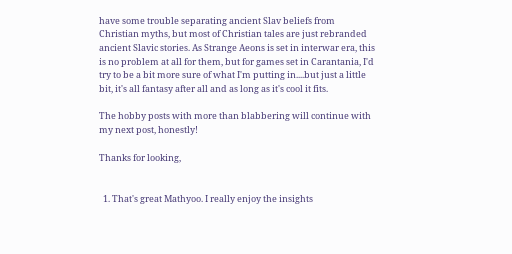have some trouble separating ancient Slav beliefs from Christian myths, but most of Christian tales are just rebranded ancient Slavic stories. As Strange Aeons is set in interwar era, this is no problem at all for them, but for games set in Carantania, I'd try to be a bit more sure of what I'm putting in....but just a little bit, it's all fantasy after all and as long as it's cool it fits.

The hobby posts with more than blabbering will continue with my next post, honestly!

Thanks for looking,


  1. That's great Mathyoo. I really enjoy the insights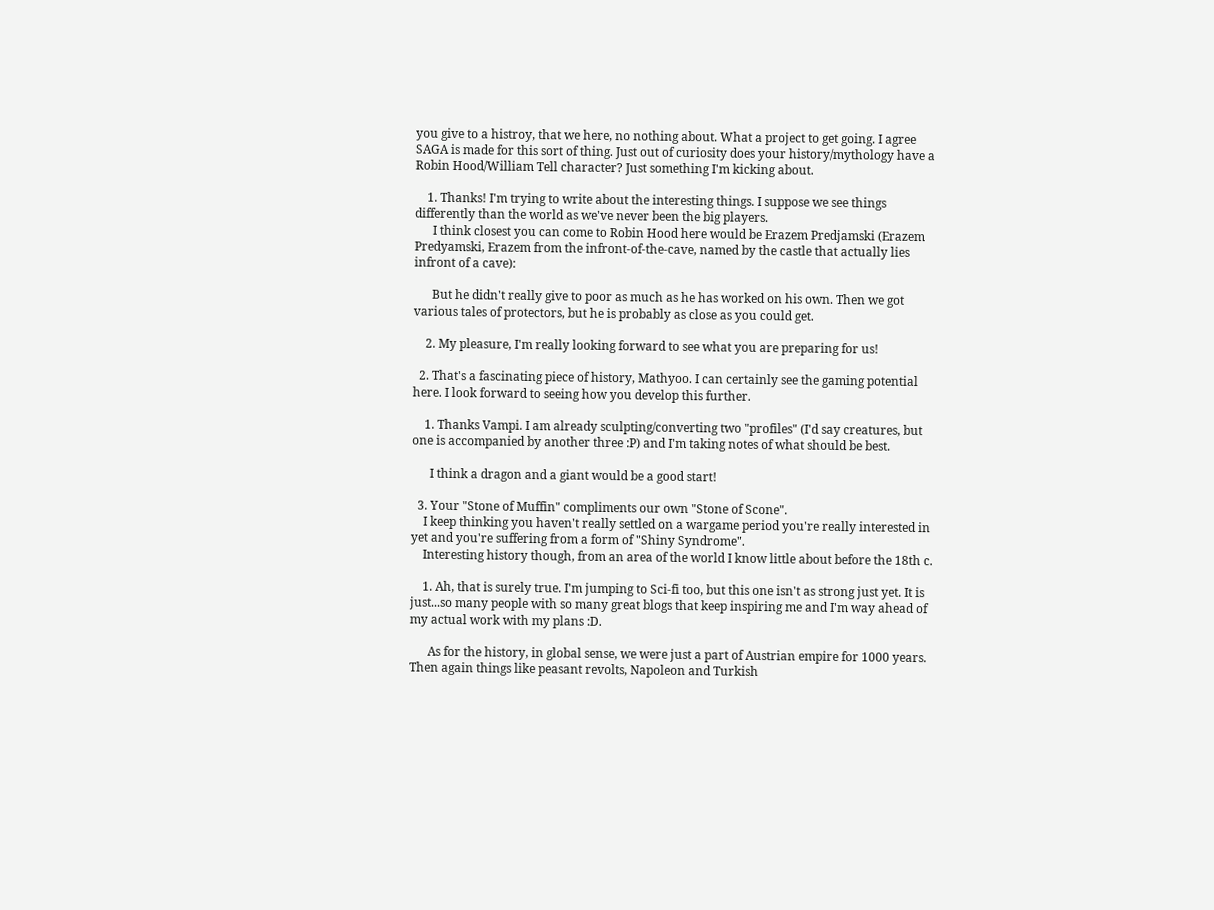you give to a histroy, that we here, no nothing about. What a project to get going. I agree SAGA is made for this sort of thing. Just out of curiosity does your history/mythology have a Robin Hood/William Tell character? Just something I'm kicking about.

    1. Thanks! I'm trying to write about the interesting things. I suppose we see things differently than the world as we've never been the big players.
      I think closest you can come to Robin Hood here would be Erazem Predjamski (Erazem Predyamski, Erazem from the infront-of-the-cave, named by the castle that actually lies infront of a cave):

      But he didn't really give to poor as much as he has worked on his own. Then we got various tales of protectors, but he is probably as close as you could get.

    2. My pleasure, I'm really looking forward to see what you are preparing for us!

  2. That's a fascinating piece of history, Mathyoo. I can certainly see the gaming potential here. I look forward to seeing how you develop this further.

    1. Thanks Vampi. I am already sculpting/converting two "profiles" (I'd say creatures, but one is accompanied by another three :P) and I'm taking notes of what should be best.

      I think a dragon and a giant would be a good start!

  3. Your "Stone of Muffin" compliments our own "Stone of Scone".
    I keep thinking you haven't really settled on a wargame period you're really interested in yet and you're suffering from a form of "Shiny Syndrome".
    Interesting history though, from an area of the world I know little about before the 18th c.

    1. Ah, that is surely true. I'm jumping to Sci-fi too, but this one isn't as strong just yet. It is just...so many people with so many great blogs that keep inspiring me and I'm way ahead of my actual work with my plans :D.

      As for the history, in global sense, we were just a part of Austrian empire for 1000 years. Then again things like peasant revolts, Napoleon and Turkish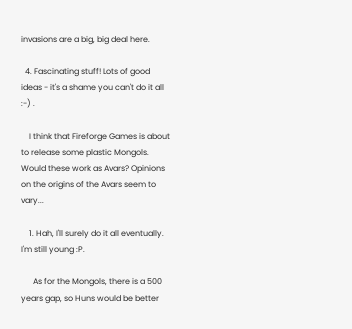invasions are a big, big deal here.

  4. Fascinating stuff! Lots of good ideas - it's a shame you can't do it all :-) .

    I think that Fireforge Games is about to release some plastic Mongols. Would these work as Avars? Opinions on the origins of the Avars seem to vary...

    1. Hah, I'll surely do it all eventually. I'm still young :P.

      As for the Mongols, there is a 500 years gap, so Huns would be better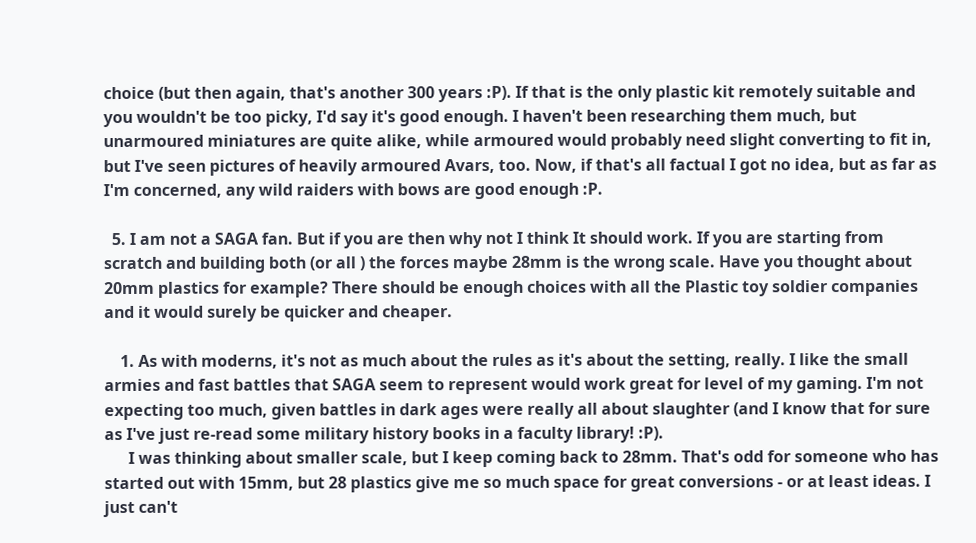choice (but then again, that's another 300 years :P). If that is the only plastic kit remotely suitable and you wouldn't be too picky, I'd say it's good enough. I haven't been researching them much, but unarmoured miniatures are quite alike, while armoured would probably need slight converting to fit in, but I've seen pictures of heavily armoured Avars, too. Now, if that's all factual I got no idea, but as far as I'm concerned, any wild raiders with bows are good enough :P.

  5. I am not a SAGA fan. But if you are then why not I think It should work. If you are starting from scratch and building both (or all ) the forces maybe 28mm is the wrong scale. Have you thought about 20mm plastics for example? There should be enough choices with all the Plastic toy soldier companies and it would surely be quicker and cheaper.

    1. As with moderns, it's not as much about the rules as it's about the setting, really. I like the small armies and fast battles that SAGA seem to represent would work great for level of my gaming. I'm not expecting too much, given battles in dark ages were really all about slaughter (and I know that for sure as I've just re-read some military history books in a faculty library! :P).
      I was thinking about smaller scale, but I keep coming back to 28mm. That's odd for someone who has started out with 15mm, but 28 plastics give me so much space for great conversions - or at least ideas. I just can't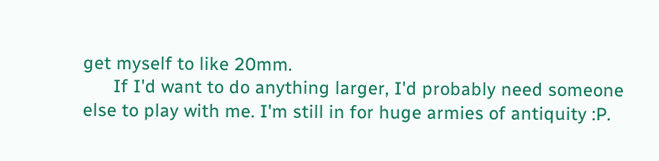get myself to like 20mm.
      If I'd want to do anything larger, I'd probably need someone else to play with me. I'm still in for huge armies of antiquity :P.